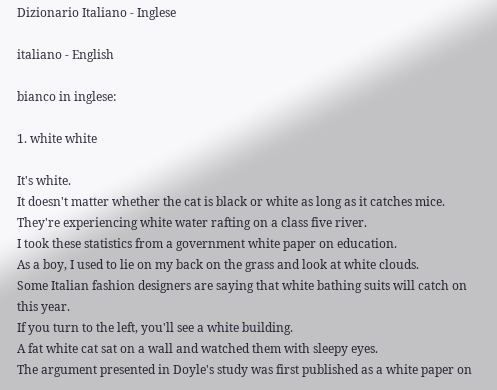Dizionario Italiano - Inglese

italiano - English

bianco in inglese:

1. white white

It's white.
It doesn't matter whether the cat is black or white as long as it catches mice.
They're experiencing white water rafting on a class five river.
I took these statistics from a government white paper on education.
As a boy, I used to lie on my back on the grass and look at white clouds.
Some Italian fashion designers are saying that white bathing suits will catch on this year.
If you turn to the left, you'll see a white building.
A fat white cat sat on a wall and watched them with sleepy eyes.
The argument presented in Doyle's study was first published as a white paper on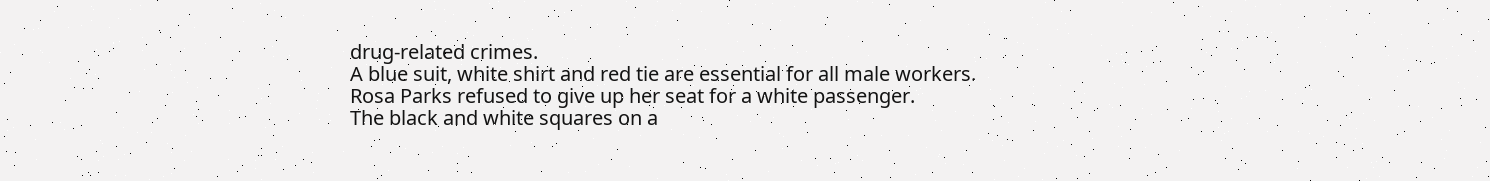drug-related crimes.
A blue suit, white shirt and red tie are essential for all male workers.
Rosa Parks refused to give up her seat for a white passenger.
The black and white squares on a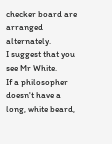checker board are arranged alternately.
I suggest that you see Mr White.
If a philosopher doesn't have a long, white beard,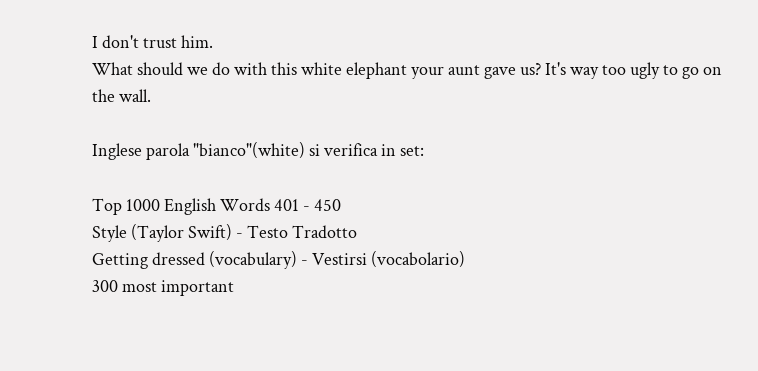I don't trust him.
What should we do with this white elephant your aunt gave us? It's way too ugly to go on the wall.

Inglese parola "bianco"(white) si verifica in set:

Top 1000 English Words 401 - 450
Style (Taylor Swift) - Testo Tradotto
Getting dressed (vocabulary) - Vestirsi (vocabolario)
300 most important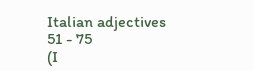Italian adjectives 51 - 75
(I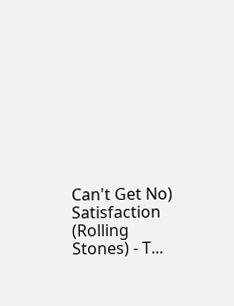Can't Get No) Satisfaction (Rolling Stones) - T...